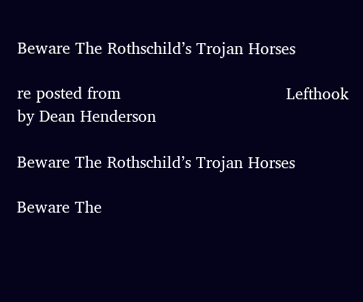Beware The Rothschild’s Trojan Horses

re posted from                                 Lefthook by Dean Henderson

Beware The Rothschild’s Trojan Horses

Beware The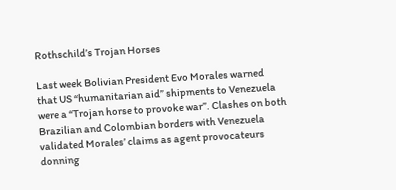Rothschild’s Trojan Horses

Last week Bolivian President Evo Morales warned that US “humanitarian aid” shipments to Venezuela were a “Trojan horse to provoke war”. Clashes on both Brazilian and Colombian borders with Venezuela validated Morales’ claims as agent provocateurs donning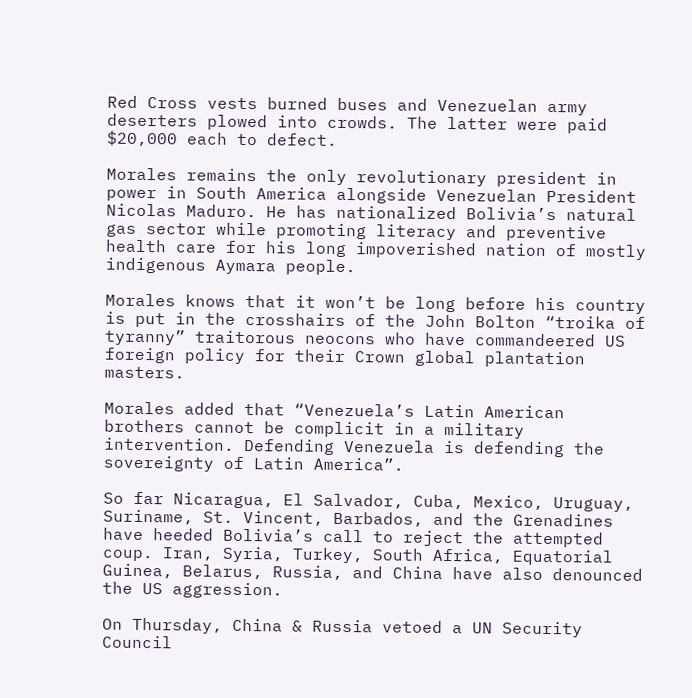Red Cross vests burned buses and Venezuelan army deserters plowed into crowds. The latter were paid $20,000 each to defect.

Morales remains the only revolutionary president in power in South America alongside Venezuelan President Nicolas Maduro. He has nationalized Bolivia’s natural gas sector while promoting literacy and preventive health care for his long impoverished nation of mostly indigenous Aymara people.

Morales knows that it won’t be long before his country is put in the crosshairs of the John Bolton “troika of tyranny” traitorous neocons who have commandeered US foreign policy for their Crown global plantation masters.

Morales added that “Venezuela’s Latin American brothers cannot be complicit in a military intervention. Defending Venezuela is defending the sovereignty of Latin America”.

So far Nicaragua, El Salvador, Cuba, Mexico, Uruguay, Suriname, St. Vincent, Barbados, and the Grenadines have heeded Bolivia’s call to reject the attempted coup. Iran, Syria, Turkey, South Africa, Equatorial Guinea, Belarus, Russia, and China have also denounced the US aggression.

On Thursday, China & Russia vetoed a UN Security Council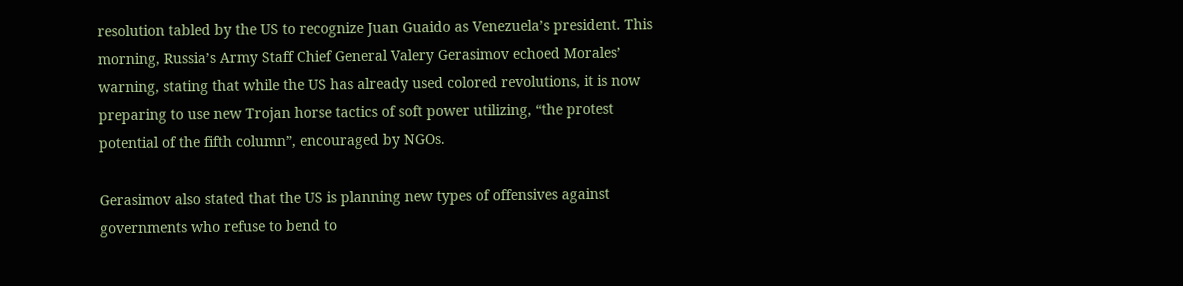resolution tabled by the US to recognize Juan Guaido as Venezuela’s president. This morning, Russia’s Army Staff Chief General Valery Gerasimov echoed Morales’ warning, stating that while the US has already used colored revolutions, it is now preparing to use new Trojan horse tactics of soft power utilizing, “the protest potential of the fifth column”, encouraged by NGOs.

Gerasimov also stated that the US is planning new types of offensives against governments who refuse to bend to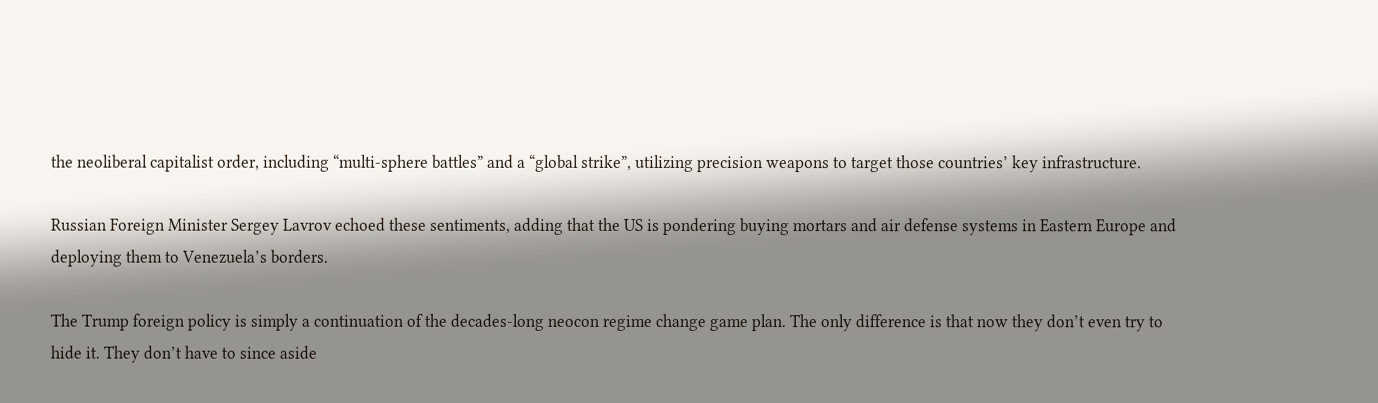the neoliberal capitalist order, including “multi-sphere battles” and a “global strike”, utilizing precision weapons to target those countries’ key infrastructure.

Russian Foreign Minister Sergey Lavrov echoed these sentiments, adding that the US is pondering buying mortars and air defense systems in Eastern Europe and deploying them to Venezuela’s borders.

The Trump foreign policy is simply a continuation of the decades-long neocon regime change game plan. The only difference is that now they don’t even try to hide it. They don’t have to since aside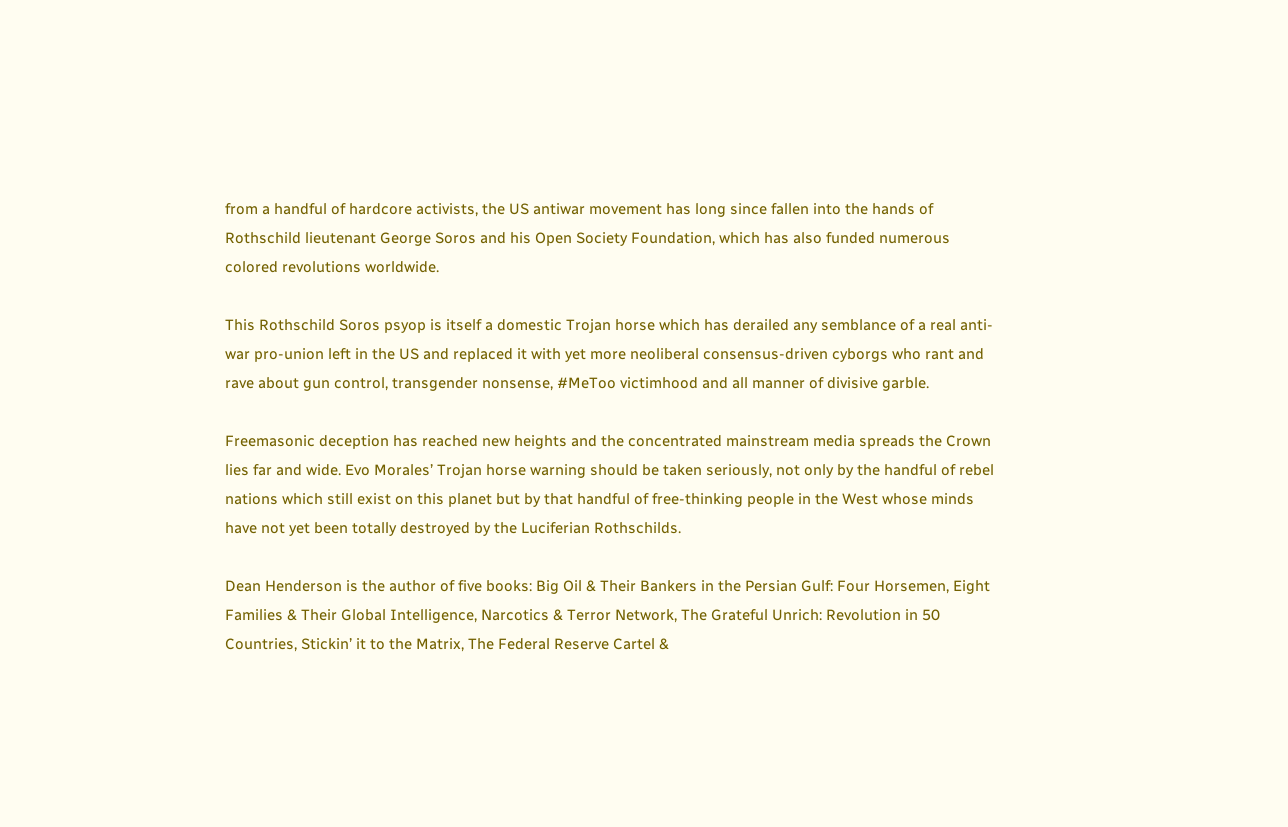from a handful of hardcore activists, the US antiwar movement has long since fallen into the hands of Rothschild lieutenant George Soros and his Open Society Foundation, which has also funded numerous colored revolutions worldwide.

This Rothschild Soros psyop is itself a domestic Trojan horse which has derailed any semblance of a real anti-war pro-union left in the US and replaced it with yet more neoliberal consensus-driven cyborgs who rant and rave about gun control, transgender nonsense, #MeToo victimhood and all manner of divisive garble.

Freemasonic deception has reached new heights and the concentrated mainstream media spreads the Crown lies far and wide. Evo Morales’ Trojan horse warning should be taken seriously, not only by the handful of rebel nations which still exist on this planet but by that handful of free-thinking people in the West whose minds have not yet been totally destroyed by the Luciferian Rothschilds.

Dean Henderson is the author of five books: Big Oil & Their Bankers in the Persian Gulf: Four Horsemen, Eight Families & Their Global Intelligence, Narcotics & Terror Network, The Grateful Unrich: Revolution in 50 Countries, Stickin’ it to the Matrix, The Federal Reserve Cartel &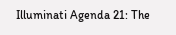Illuminati Agenda 21: The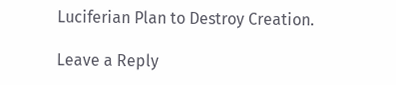Luciferian Plan to Destroy Creation.

Leave a Reply